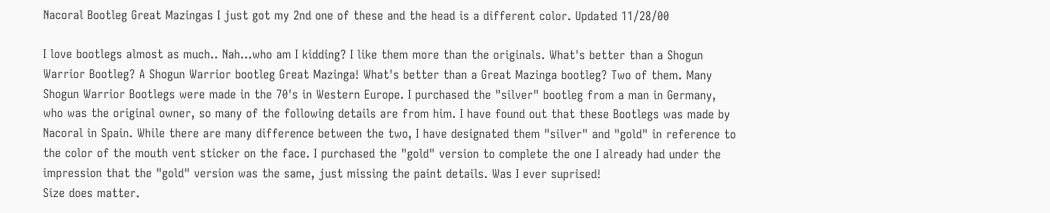Nacoral Bootleg Great Mazingas I just got my 2nd one of these and the head is a different color. Updated 11/28/00

I love bootlegs almost as much.. Nah...who am I kidding? I like them more than the originals. What's better than a Shogun Warrior Bootleg? A Shogun Warrior bootleg Great Mazinga! What's better than a Great Mazinga bootleg? Two of them. Many Shogun Warrior Bootlegs were made in the 70's in Western Europe. I purchased the "silver" bootleg from a man in Germany, who was the original owner, so many of the following details are from him. I have found out that these Bootlegs was made by Nacoral in Spain. While there are many difference between the two, I have designated them "silver" and "gold" in reference to the color of the mouth vent sticker on the face. I purchased the "gold" version to complete the one I already had under the impression that the "gold" version was the same, just missing the paint details. Was I ever suprised!
Size does matter.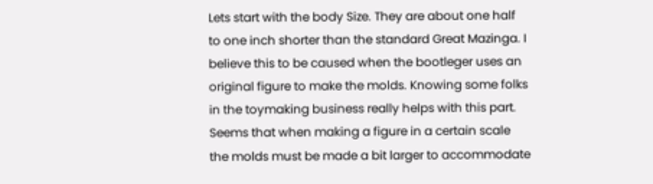Lets start with the body Size. They are about one half to one inch shorter than the standard Great Mazinga. I believe this to be caused when the bootleger uses an original figure to make the molds. Knowing some folks in the toymaking business really helps with this part. Seems that when making a figure in a certain scale the molds must be made a bit larger to accommodate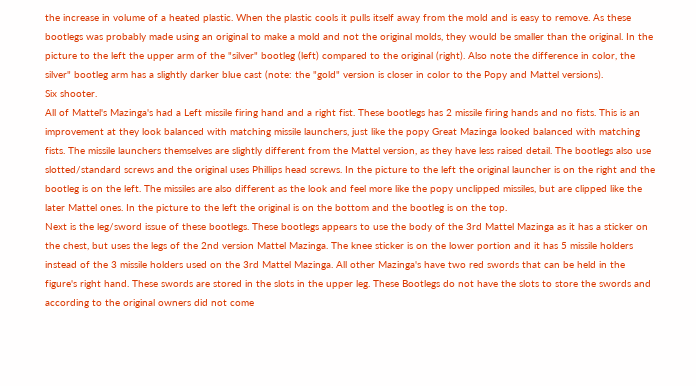the increase in volume of a heated plastic. When the plastic cools it pulls itself away from the mold and is easy to remove. As these bootlegs was probably made using an original to make a mold and not the original molds, they would be smaller than the original. In the picture to the left the upper arm of the "silver" bootleg (left) compared to the original (right). Also note the difference in color, the silver" bootleg arm has a slightly darker blue cast (note: the "gold" version is closer in color to the Popy and Mattel versions).
Six shooter.
All of Mattel's Mazinga's had a Left missile firing hand and a right fist. These bootlegs has 2 missile firing hands and no fists. This is an improvement at they look balanced with matching missile launchers, just like the popy Great Mazinga looked balanced with matching fists. The missile launchers themselves are slightly different from the Mattel version, as they have less raised detail. The bootlegs also use slotted/standard screws and the original uses Phillips head screws. In the picture to the left the original launcher is on the right and the bootleg is on the left. The missiles are also different as the look and feel more like the popy unclipped missiles, but are clipped like the later Mattel ones. In the picture to the left the original is on the bottom and the bootleg is on the top.
Next is the leg/sword issue of these bootlegs. These bootlegs appears to use the body of the 3rd Mattel Mazinga as it has a sticker on the chest, but uses the legs of the 2nd version Mattel Mazinga. The knee sticker is on the lower portion and it has 5 missile holders instead of the 3 missile holders used on the 3rd Mattel Mazinga. All other Mazinga's have two red swords that can be held in the figure's right hand. These swords are stored in the slots in the upper leg. These Bootlegs do not have the slots to store the swords and according to the original owners did not come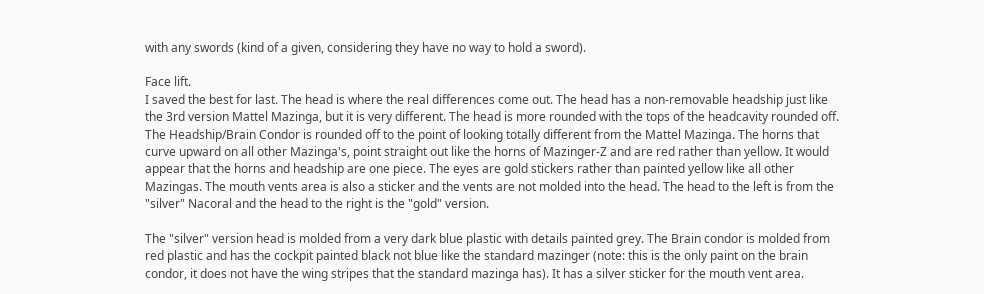with any swords (kind of a given, considering they have no way to hold a sword).

Face lift.
I saved the best for last. The head is where the real differences come out. The head has a non-removable headship just like the 3rd version Mattel Mazinga, but it is very different. The head is more rounded with the tops of the headcavity rounded off. The Headship/Brain Condor is rounded off to the point of looking totally different from the Mattel Mazinga. The horns that curve upward on all other Mazinga's, point straight out like the horns of Mazinger-Z and are red rather than yellow. It would appear that the horns and headship are one piece. The eyes are gold stickers rather than painted yellow like all other Mazingas. The mouth vents area is also a sticker and the vents are not molded into the head. The head to the left is from the "silver" Nacoral and the head to the right is the "gold" version.

The "silver" version head is molded from a very dark blue plastic with details painted grey. The Brain condor is molded from red plastic and has the cockpit painted black not blue like the standard mazinger (note: this is the only paint on the brain condor, it does not have the wing stripes that the standard mazinga has). It has a silver sticker for the mouth vent area.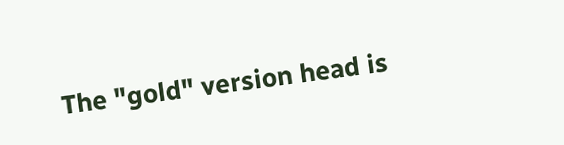The "gold" version head is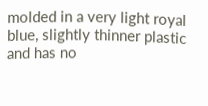molded in a very light royal blue, slightly thinner plastic and has no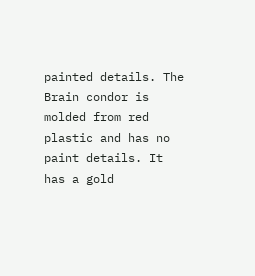painted details. The Brain condor is molded from red plastic and has no paint details. It has a gold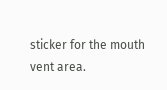sticker for the mouth vent area.